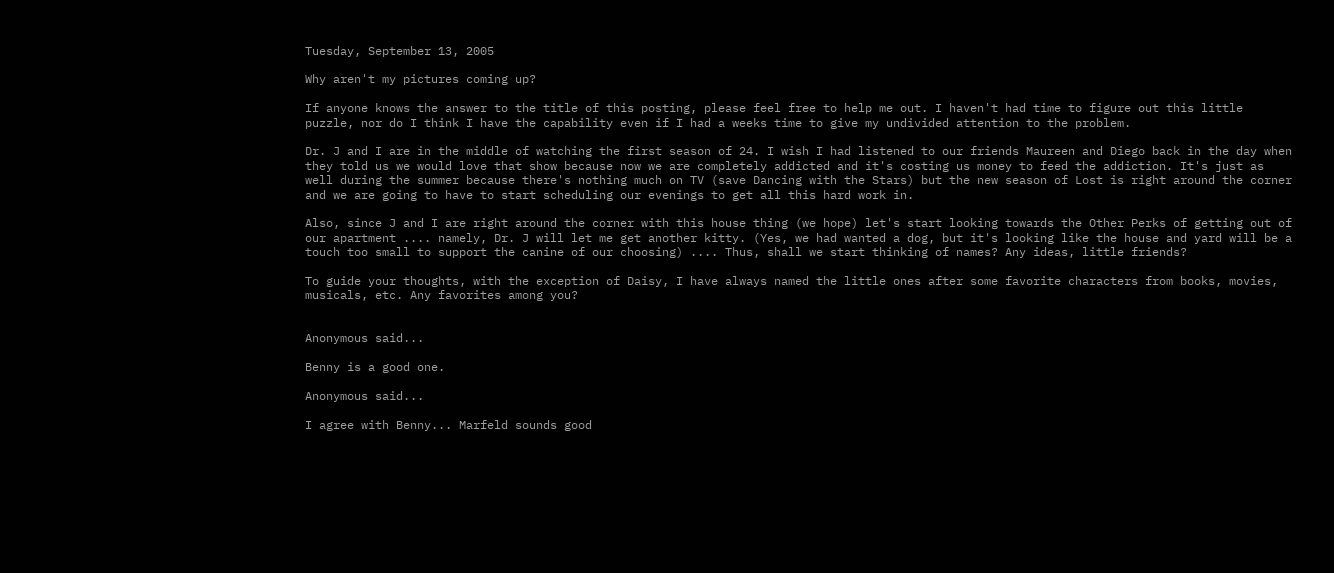Tuesday, September 13, 2005

Why aren't my pictures coming up?

If anyone knows the answer to the title of this posting, please feel free to help me out. I haven't had time to figure out this little puzzle, nor do I think I have the capability even if I had a weeks time to give my undivided attention to the problem.

Dr. J and I are in the middle of watching the first season of 24. I wish I had listened to our friends Maureen and Diego back in the day when they told us we would love that show because now we are completely addicted and it's costing us money to feed the addiction. It's just as well during the summer because there's nothing much on TV (save Dancing with the Stars) but the new season of Lost is right around the corner and we are going to have to start scheduling our evenings to get all this hard work in.

Also, since J and I are right around the corner with this house thing (we hope) let's start looking towards the Other Perks of getting out of our apartment .... namely, Dr. J will let me get another kitty. (Yes, we had wanted a dog, but it's looking like the house and yard will be a touch too small to support the canine of our choosing) .... Thus, shall we start thinking of names? Any ideas, little friends?

To guide your thoughts, with the exception of Daisy, I have always named the little ones after some favorite characters from books, movies, musicals, etc. Any favorites among you?


Anonymous said...

Benny is a good one.

Anonymous said...

I agree with Benny... Marfeld sounds good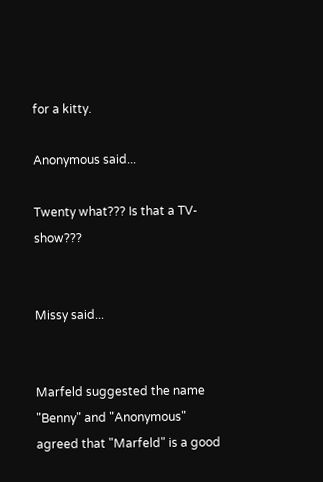for a kitty.

Anonymous said...

Twenty what??? Is that a TV-show???


Missy said...


Marfeld suggested the name "Benny" and "Anonymous" agreed that "Marfeld" is a good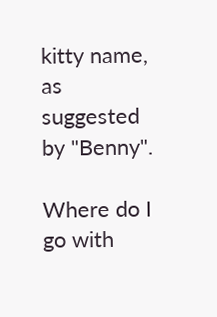kitty name, as suggested by "Benny".

Where do I go with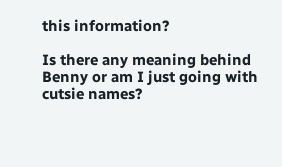this information?

Is there any meaning behind Benny or am I just going with cutsie names?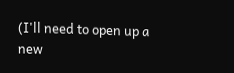(I'll need to open up a new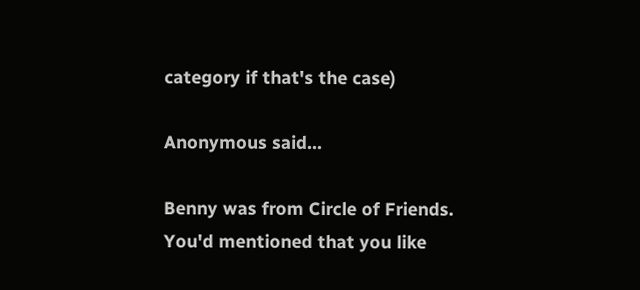category if that's the case)

Anonymous said...

Benny was from Circle of Friends. You'd mentioned that you like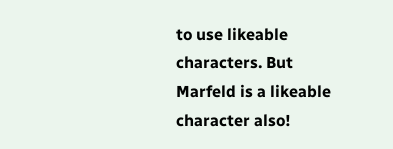to use likeable characters. But Marfeld is a likeable character also!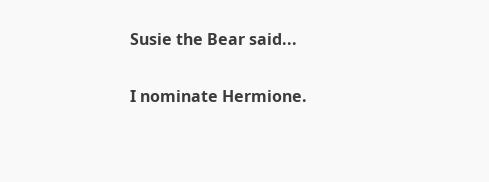Susie the Bear said...

I nominate Hermione.